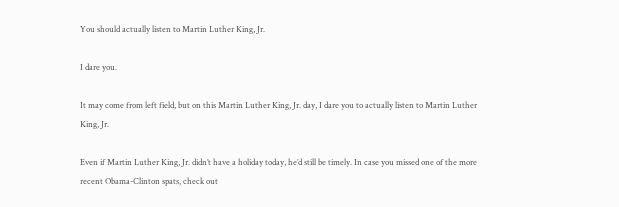You should actually listen to Martin Luther King, Jr.

I dare you.

It may come from left field, but on this Martin Luther King, Jr. day, I dare you to actually listen to Martin Luther King, Jr.

Even if Martin Luther King, Jr. didn’t have a holiday today, he’d still be timely. In case you missed one of the more recent Obama-Clinton spats, check out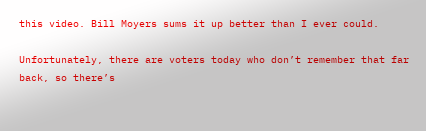this video. Bill Moyers sums it up better than I ever could.

Unfortunately, there are voters today who don’t remember that far back, so there’s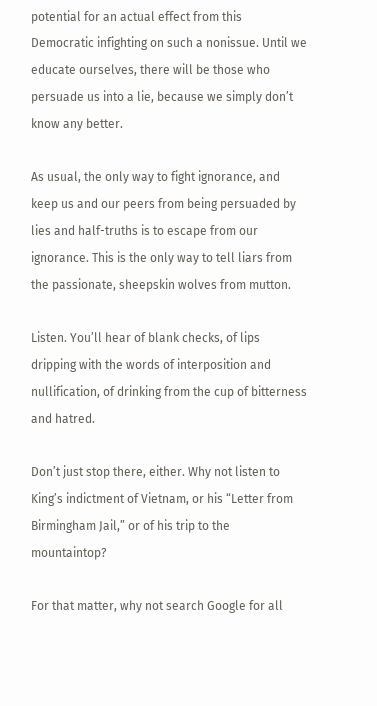potential for an actual effect from this Democratic infighting on such a nonissue. Until we educate ourselves, there will be those who persuade us into a lie, because we simply don’t know any better.

As usual, the only way to fight ignorance, and keep us and our peers from being persuaded by lies and half-truths is to escape from our ignorance. This is the only way to tell liars from the passionate, sheepskin wolves from mutton.

Listen. You’ll hear of blank checks, of lips dripping with the words of interposition and nullification, of drinking from the cup of bitterness and hatred.

Don’t just stop there, either. Why not listen to King’s indictment of Vietnam, or his “Letter from Birmingham Jail,” or of his trip to the mountaintop?

For that matter, why not search Google for all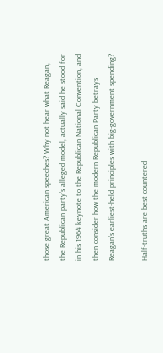those great American speeches? Why not hear what Reagan, the Republican party’s alleged model, actually said he stood for in his 1964 keynote to the Republican National Convention, and then consider how the modern Republican Party betrays Reagan’s earliest-held principles with big-government spending?

Half-truths are best countered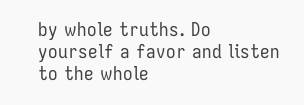by whole truths. Do yourself a favor and listen to the whole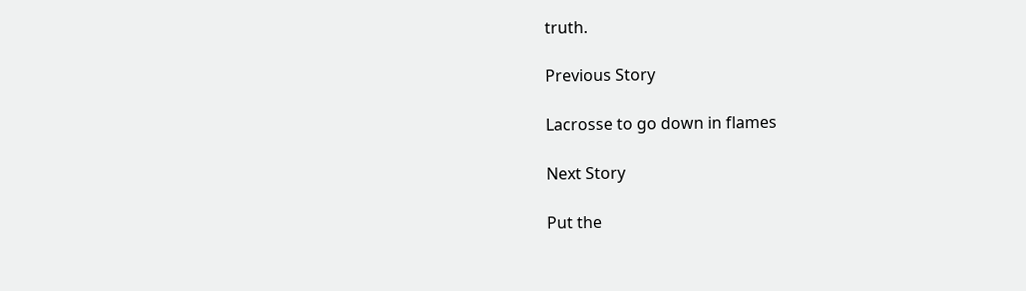truth.

Previous Story

Lacrosse to go down in flames

Next Story

Put the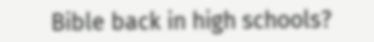Bible back in high schools?